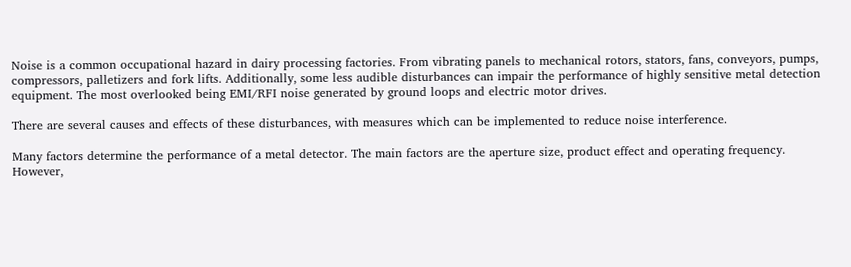Noise is a common occupational hazard in dairy processing factories. From vibrating panels to mechanical rotors, stators, fans, conveyors, pumps, compressors, palletizers and fork lifts. Additionally, some less audible disturbances can impair the performance of highly sensitive metal detection equipment. The most overlooked being EMI/RFI noise generated by ground loops and electric motor drives.

There are several causes and effects of these disturbances, with measures which can be implemented to reduce noise interference.

Many factors determine the performance of a metal detector. The main factors are the aperture size, product effect and operating frequency.  However,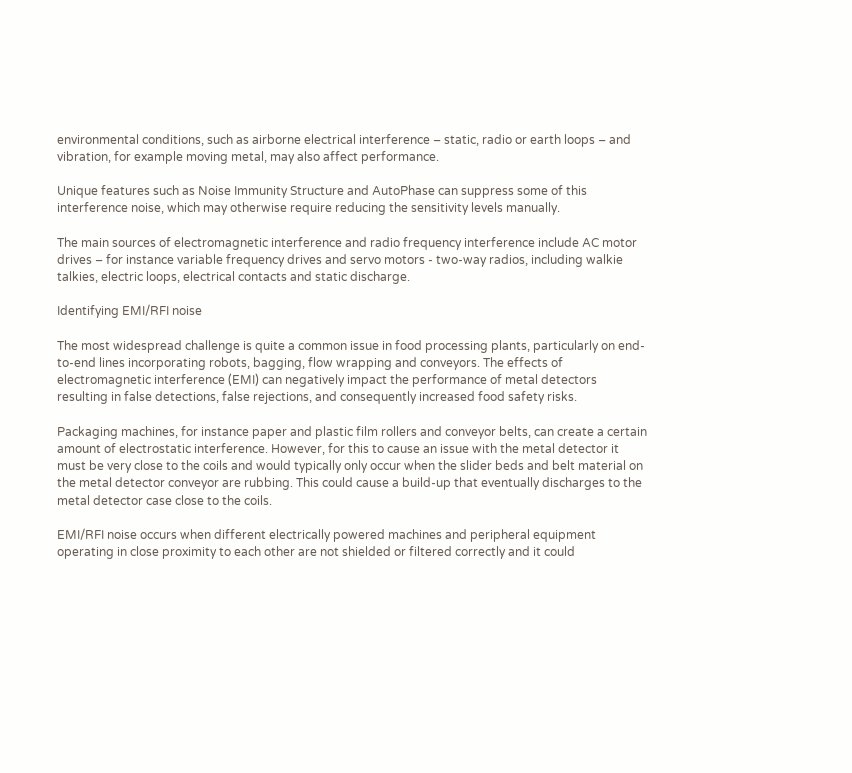environmental conditions, such as airborne electrical interference – static, radio or earth loops – and vibration, for example moving metal, may also affect performance.

Unique features such as Noise Immunity Structure and AutoPhase can suppress some of this interference noise, which may otherwise require reducing the sensitivity levels manually.

The main sources of electromagnetic interference and radio frequency interference include AC motor drives – for instance variable frequency drives and servo motors - two-way radios, including walkie talkies, electric loops, electrical contacts and static discharge.

Identifying EMI/RFI noise

The most widespread challenge is quite a common issue in food processing plants, particularly on end-to-end lines incorporating robots, bagging, flow wrapping and conveyors. The effects of electromagnetic interference (EMI) can negatively impact the performance of metal detectors resulting in false detections, false rejections, and consequently increased food safety risks.

Packaging machines, for instance paper and plastic film rollers and conveyor belts, can create a certain amount of electrostatic interference. However, for this to cause an issue with the metal detector it must be very close to the coils and would typically only occur when the slider beds and belt material on the metal detector conveyor are rubbing. This could cause a build-up that eventually discharges to the metal detector case close to the coils.

EMI/RFI noise occurs when different electrically powered machines and peripheral equipment operating in close proximity to each other are not shielded or filtered correctly and it could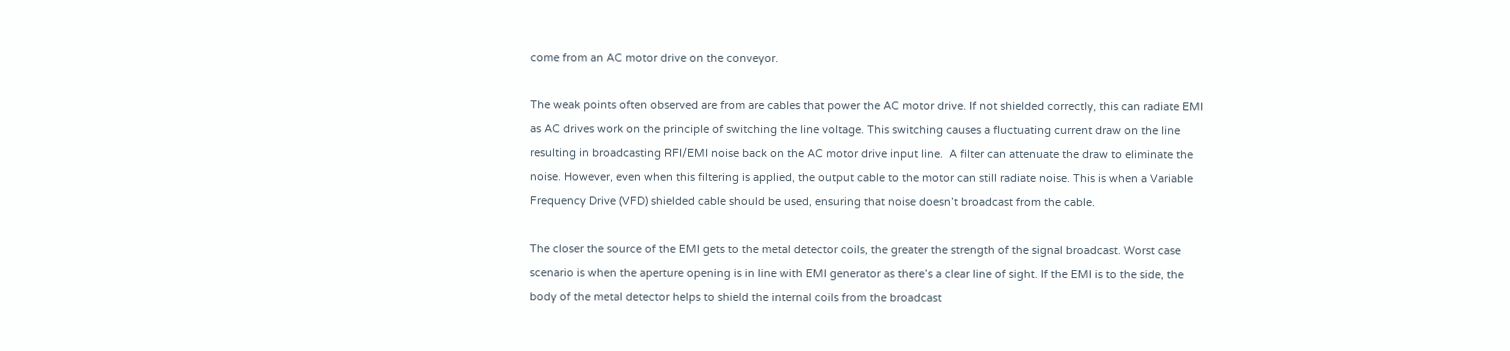come from an AC motor drive on the conveyor.

The weak points often observed are from are cables that power the AC motor drive. If not shielded correctly, this can radiate EMI as AC drives work on the principle of switching the line voltage. This switching causes a fluctuating current draw on the line resulting in broadcasting RFI/EMI noise back on the AC motor drive input line.  A filter can attenuate the draw to eliminate the noise. However, even when this filtering is applied, the output cable to the motor can still radiate noise. This is when a Variable Frequency Drive (VFD) shielded cable should be used, ensuring that noise doesn’t broadcast from the cable.

The closer the source of the EMI gets to the metal detector coils, the greater the strength of the signal broadcast. Worst case scenario is when the aperture opening is in line with EMI generator as there’s a clear line of sight. If the EMI is to the side, the body of the metal detector helps to shield the internal coils from the broadcast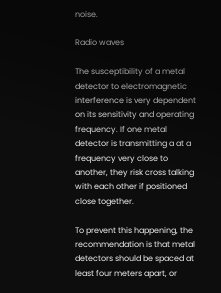noise.

Radio waves

The susceptibility of a metal detector to electromagnetic interference is very dependent on its sensitivity and operating frequency. If one metal detector is transmitting a at a frequency very close to another, they risk cross talking with each other if positioned close together.

To prevent this happening, the recommendation is that metal detectors should be spaced at least four meters apart, or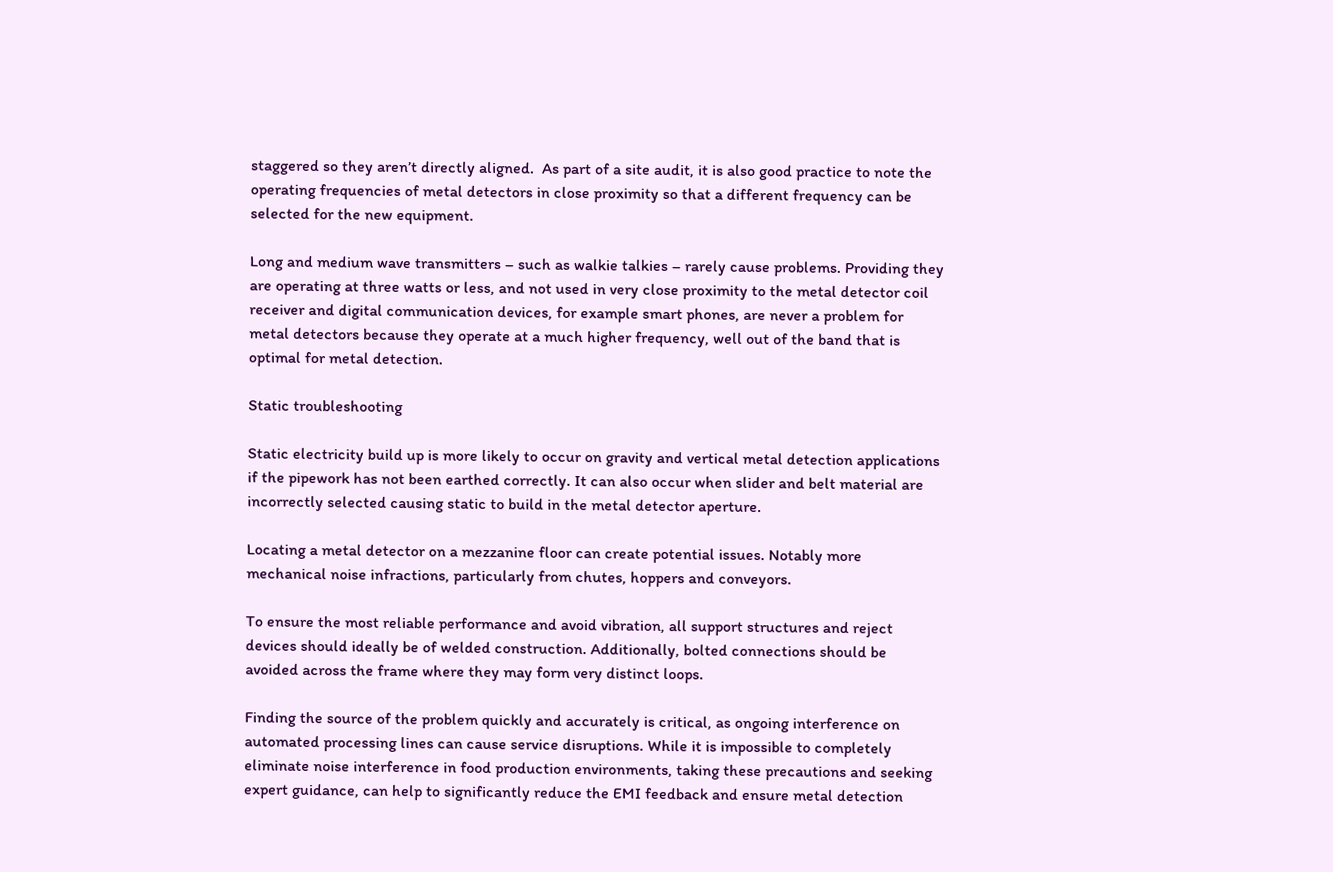staggered so they aren’t directly aligned.  As part of a site audit, it is also good practice to note the operating frequencies of metal detectors in close proximity so that a different frequency can be selected for the new equipment.

Long and medium wave transmitters – such as walkie talkies – rarely cause problems. Providing they are operating at three watts or less, and not used in very close proximity to the metal detector coil receiver and digital communication devices, for example smart phones, are never a problem for metal detectors because they operate at a much higher frequency, well out of the band that is optimal for metal detection.

Static troubleshooting

Static electricity build up is more likely to occur on gravity and vertical metal detection applications if the pipework has not been earthed correctly. It can also occur when slider and belt material are incorrectly selected causing static to build in the metal detector aperture.

Locating a metal detector on a mezzanine floor can create potential issues. Notably more mechanical noise infractions, particularly from chutes, hoppers and conveyors.

To ensure the most reliable performance and avoid vibration, all support structures and reject devices should ideally be of welded construction. Additionally, bolted connections should be avoided across the frame where they may form very distinct loops.

Finding the source of the problem quickly and accurately is critical, as ongoing interference on automated processing lines can cause service disruptions. While it is impossible to completely eliminate noise interference in food production environments, taking these precautions and seeking expert guidance, can help to significantly reduce the EMI feedback and ensure metal detection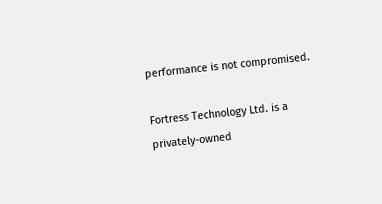performance is not compromised.

Fortress Technology Ltd. is a privately-owned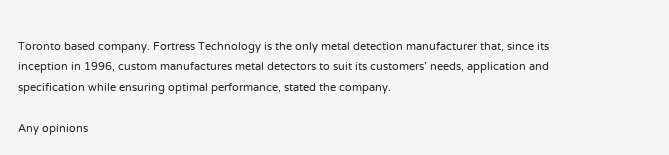Toronto based company. Fortress Technology is the only metal detection manufacturer that, since its inception in 1996, custom manufactures metal detectors to suit its customers’ needs, application and specification while ensuring optimal performance, stated the company.

Any opinions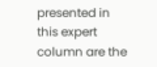presented in this expert column are the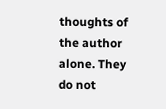thoughts of the author alone. They do not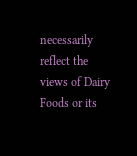necessarily reflect the views of Dairy Foods or its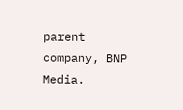parent company, BNP Media.